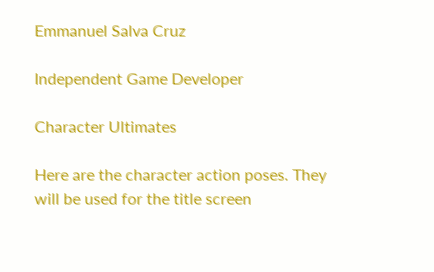Emmanuel Salva Cruz

Independent Game Developer

Character Ultimates

Here are the character action poses. They will be used for the title screen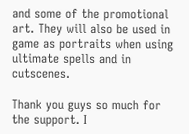and some of the promotional art. They will also be used in game as portraits when using ultimate spells and in cutscenes.

Thank you guys so much for the support. I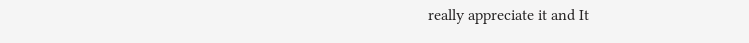really appreciate it and It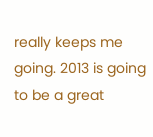really keeps me going. 2013 is going to be a great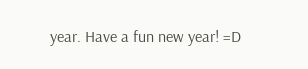year. Have a fun new year! =D